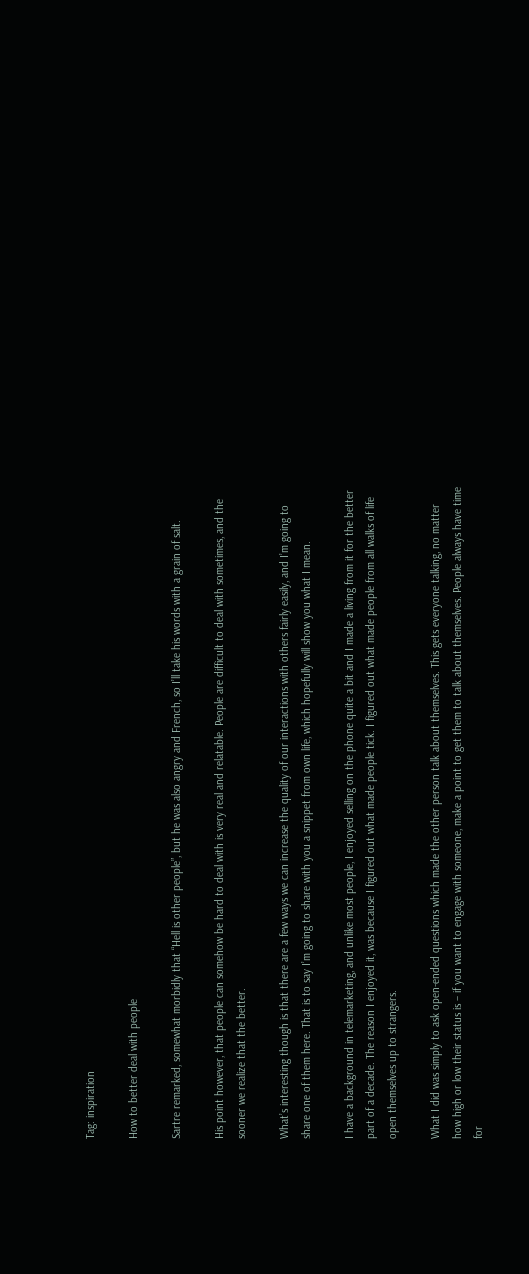Tag: inspiration

How to better deal with people

Sartre remarked, somewhat morbidly that “Hell is other people”, but he was also angry and French, so I’ll take his words with a grain of salt.

His point however, that people can somehow be hard to deal with is very real and relatable. People are difficult to deal with sometimes, and the sooner we realize that the better.

What’s interesting though is that there are a few ways we can increase the quality of our interactions with others fairly easily, and I’m going to share one of them here. That is to say I’m going to share with you a snippet from own life, which hopefully will show you what I mean.

I have a background in telemarketing, and unlike most people, I enjoyed selling on the phone quite a bit and I made a living from it for the better part of a decade. The reason I enjoyed it, was because I figured out what made people tick. I figured out what made people from all walks of life open themselves up to strangers.

What I did was simply to ask open-ended questions which made the other person talk about themselves. This gets everyone talking, no matter how high or low their status is – if you want to engage with someone, make a point to get them to talk about themselves. People always have time for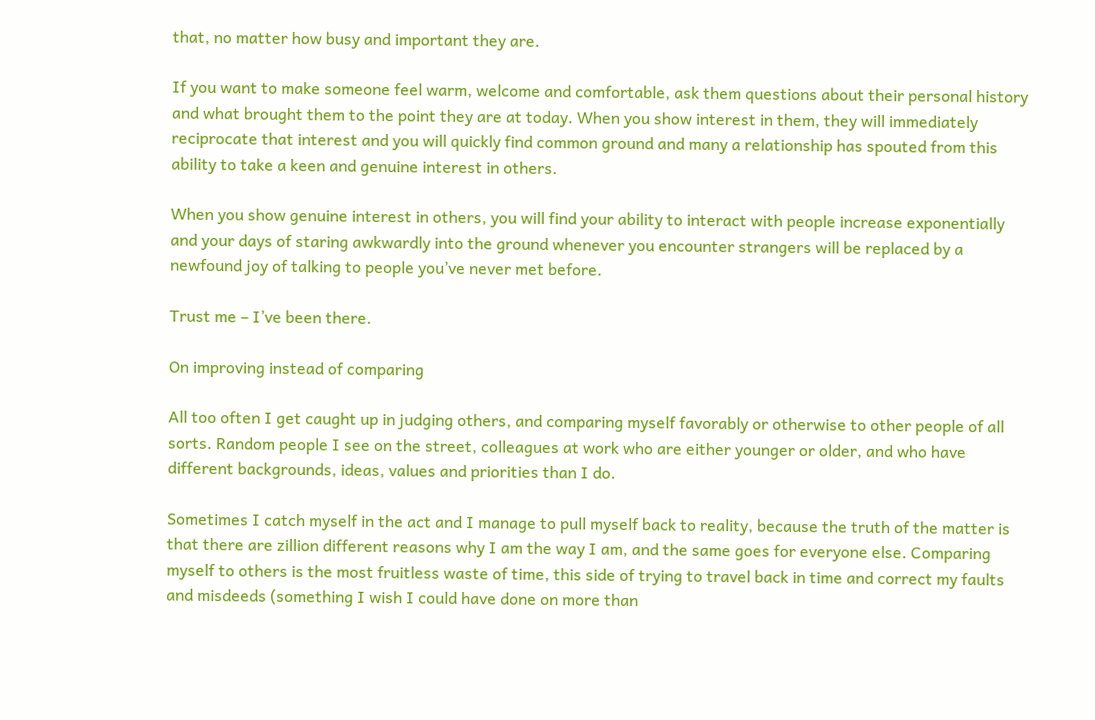that, no matter how busy and important they are.

If you want to make someone feel warm, welcome and comfortable, ask them questions about their personal history and what brought them to the point they are at today. When you show interest in them, they will immediately reciprocate that interest and you will quickly find common ground and many a relationship has spouted from this ability to take a keen and genuine interest in others.

When you show genuine interest in others, you will find your ability to interact with people increase exponentially and your days of staring awkwardly into the ground whenever you encounter strangers will be replaced by a newfound joy of talking to people you’ve never met before.

Trust me – I’ve been there.

On improving instead of comparing

All too often I get caught up in judging others, and comparing myself favorably or otherwise to other people of all sorts. Random people I see on the street, colleagues at work who are either younger or older, and who have different backgrounds, ideas, values and priorities than I do.

Sometimes I catch myself in the act and I manage to pull myself back to reality, because the truth of the matter is that there are zillion different reasons why I am the way I am, and the same goes for everyone else. Comparing myself to others is the most fruitless waste of time, this side of trying to travel back in time and correct my faults and misdeeds (something I wish I could have done on more than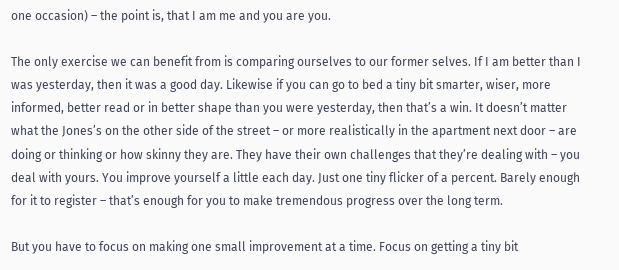one occasion) – the point is, that I am me and you are you.

The only exercise we can benefit from is comparing ourselves to our former selves. If I am better than I was yesterday, then it was a good day. Likewise if you can go to bed a tiny bit smarter, wiser, more informed, better read or in better shape than you were yesterday, then that’s a win. It doesn’t matter what the Jones’s on the other side of the street – or more realistically in the apartment next door – are doing or thinking or how skinny they are. They have their own challenges that they’re dealing with – you deal with yours. You improve yourself a little each day. Just one tiny flicker of a percent. Barely enough for it to register – that’s enough for you to make tremendous progress over the long term.

But you have to focus on making one small improvement at a time. Focus on getting a tiny bit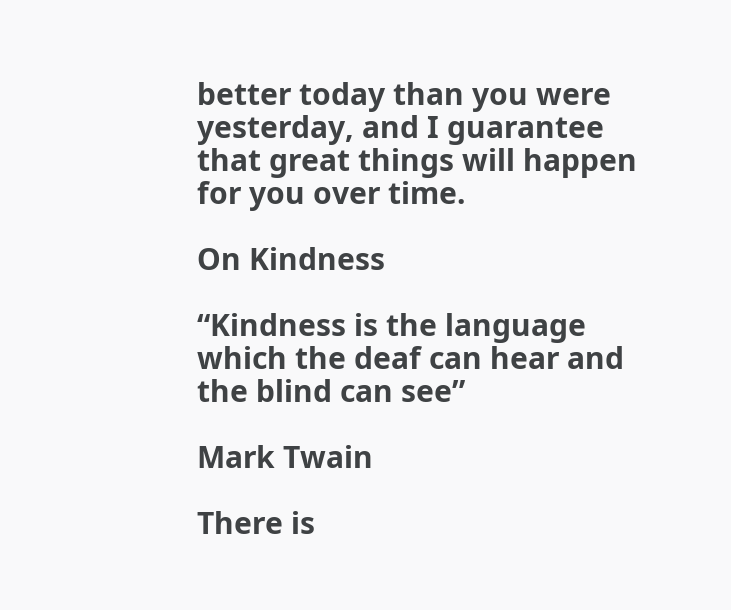better today than you were yesterday, and I guarantee that great things will happen for you over time.

On Kindness

“Kindness is the language which the deaf can hear and the blind can see”

Mark Twain

There is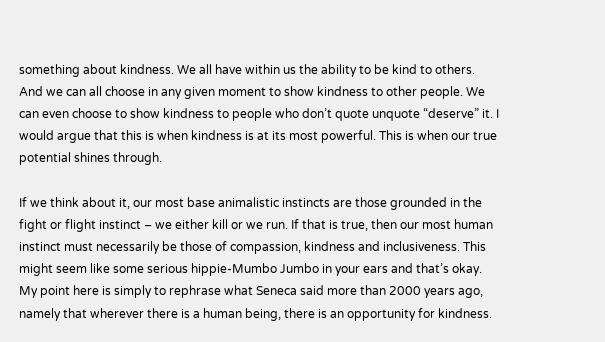something about kindness. We all have within us the ability to be kind to others. And we can all choose in any given moment to show kindness to other people. We can even choose to show kindness to people who don’t quote unquote “deserve” it. I would argue that this is when kindness is at its most powerful. This is when our true potential shines through.

If we think about it, our most base animalistic instincts are those grounded in the fight or flight instinct – we either kill or we run. If that is true, then our most human instinct must necessarily be those of compassion, kindness and inclusiveness. This might seem like some serious hippie-Mumbo Jumbo in your ears and that’s okay. My point here is simply to rephrase what Seneca said more than 2000 years ago, namely that wherever there is a human being, there is an opportunity for kindness.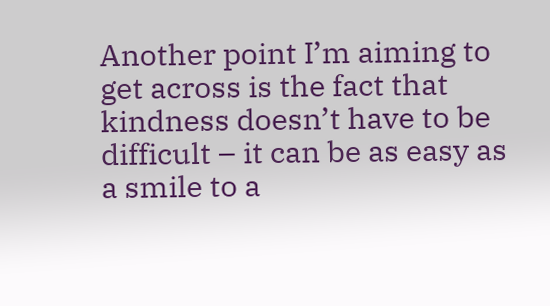Another point I’m aiming to get across is the fact that kindness doesn’t have to be difficult – it can be as easy as a smile to a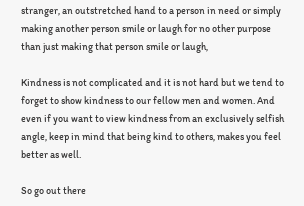stranger, an outstretched hand to a person in need or simply making another person smile or laugh for no other purpose than just making that person smile or laugh,

Kindness is not complicated and it is not hard but we tend to forget to show kindness to our fellow men and women. And even if you want to view kindness from an exclusively selfish angle, keep in mind that being kind to others, makes you feel better as well.

So go out there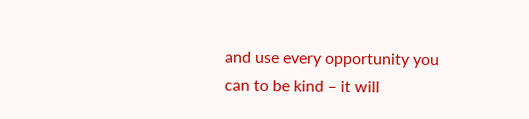and use every opportunity you can to be kind – it will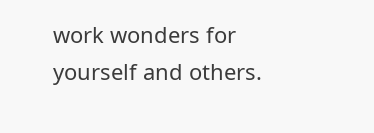work wonders for yourself and others.